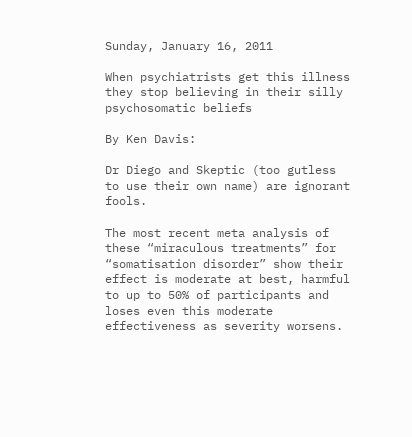Sunday, January 16, 2011

When psychiatrists get this illness they stop believing in their silly psychosomatic beliefs

By Ken Davis:

Dr Diego and Skeptic (too gutless to use their own name) are ignorant fools.

The most recent meta analysis of these “miraculous treatments” for “somatisation disorder” show their effect is moderate at best, harmful to up to 50% of participants and loses even this moderate effectiveness as severity worsens.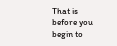That is before you begin to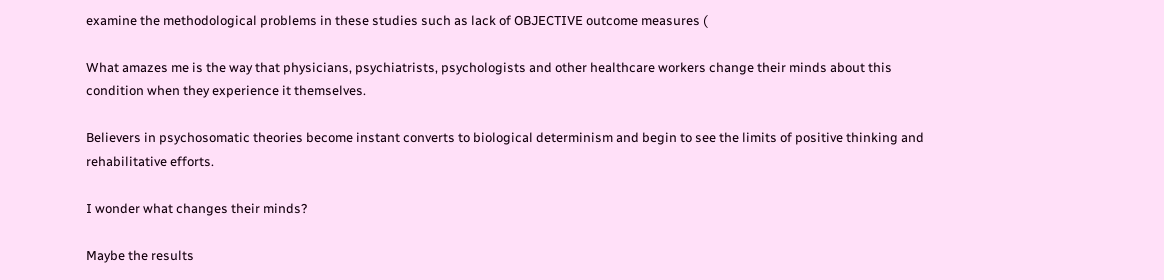examine the methodological problems in these studies such as lack of OBJECTIVE outcome measures (

What amazes me is the way that physicians, psychiatrists, psychologists and other healthcare workers change their minds about this condition when they experience it themselves.

Believers in psychosomatic theories become instant converts to biological determinism and begin to see the limits of positive thinking and rehabilitative efforts.

I wonder what changes their minds?

Maybe the results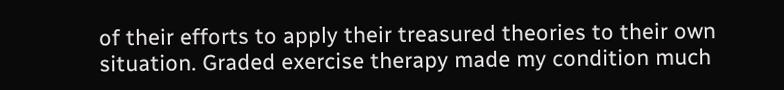of their efforts to apply their treasured theories to their own situation. Graded exercise therapy made my condition much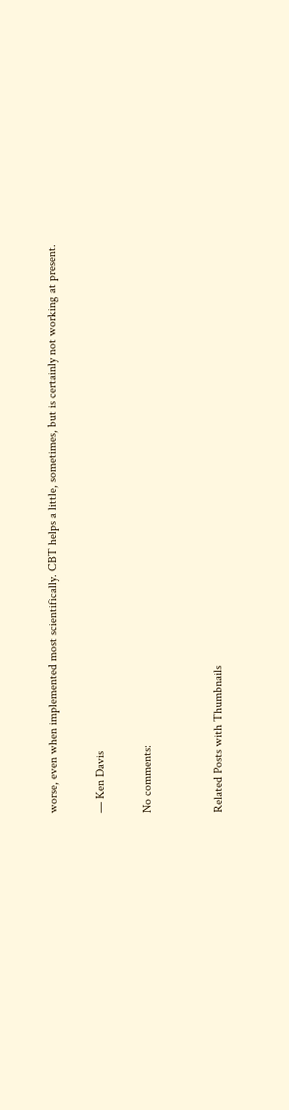worse, even when implemented most scientifically. CBT helps a little, sometimes, but is certainly not working at present.

— Ken Davis

No comments:


Related Posts with Thumbnails